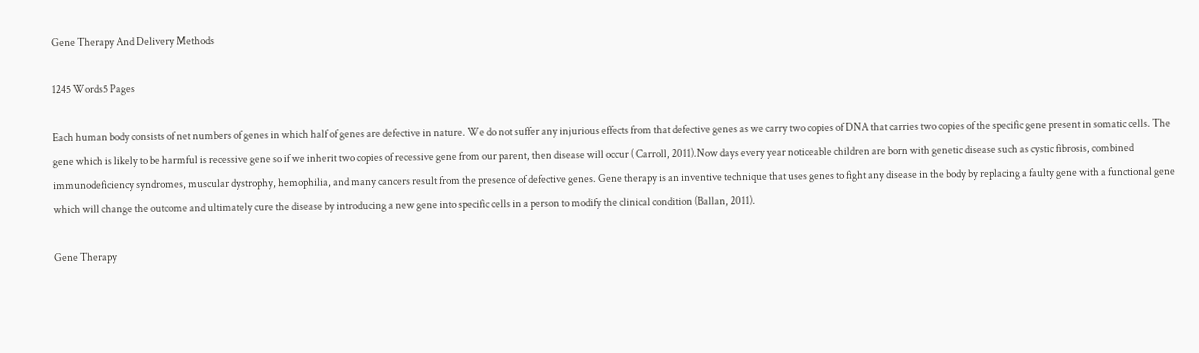Gene Therapy And Delivery Methods

1245 Words5 Pages

Each human body consists of net numbers of genes in which half of genes are defective in nature. We do not suffer any injurious effects from that defective genes as we carry two copies of DNA that carries two copies of the specific gene present in somatic cells. The gene which is likely to be harmful is recessive gene so if we inherit two copies of recessive gene from our parent, then disease will occur ( Carroll, 2011).Now days every year noticeable children are born with genetic disease such as cystic fibrosis, combined immunodeficiency syndromes, muscular dystrophy, hemophilia, and many cancers result from the presence of defective genes. Gene therapy is an inventive technique that uses genes to fight any disease in the body by replacing a faulty gene with a functional gene which will change the outcome and ultimately cure the disease by introducing a new gene into specific cells in a person to modify the clinical condition (Ballan, 2011).

Gene Therapy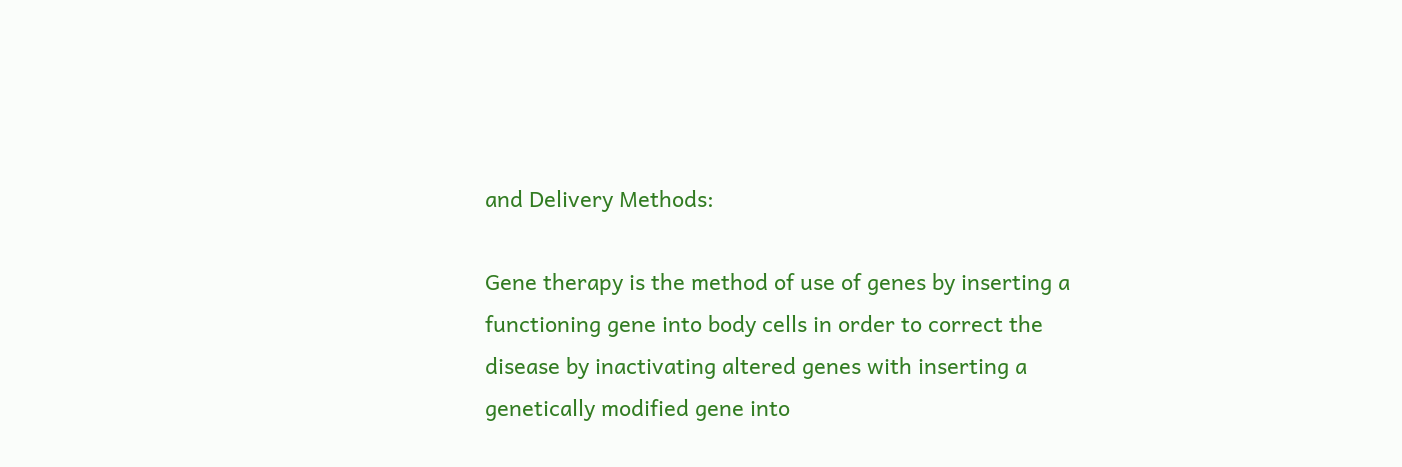and Delivery Methods:

Gene therapy is the method of use of genes by inserting a functioning gene into body cells in order to correct the disease by inactivating altered genes with inserting a genetically modified gene into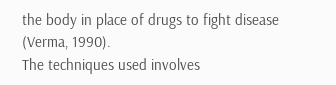the body in place of drugs to fight disease (Verma, 1990).
The techniques used involves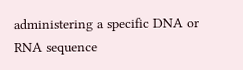administering a specific DNA or RNA sequence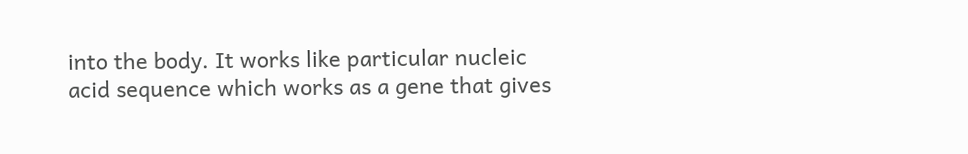into the body. It works like particular nucleic acid sequence which works as a gene that gives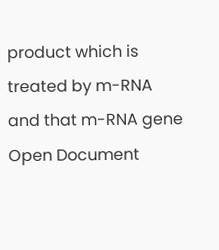product which is treated by m-RNA and that m-RNA gene
Open Document